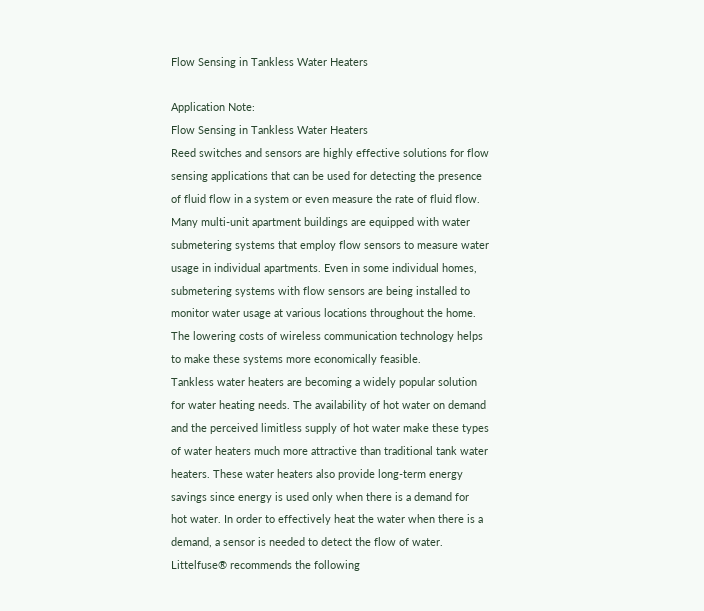Flow Sensing in Tankless Water Heaters

Application Note:
Flow Sensing in Tankless Water Heaters
Reed switches and sensors are highly effective solutions for flow
sensing applications that can be used for detecting the presence
of fluid flow in a system or even measure the rate of fluid flow.
Many multi-unit apartment buildings are equipped with water
submetering systems that employ flow sensors to measure water
usage in individual apartments. Even in some individual homes,
submetering systems with flow sensors are being installed to
monitor water usage at various locations throughout the home.
The lowering costs of wireless communication technology helps
to make these systems more economically feasible.
Tankless water heaters are becoming a widely popular solution
for water heating needs. The availability of hot water on demand
and the perceived limitless supply of hot water make these types
of water heaters much more attractive than traditional tank water
heaters. These water heaters also provide long-term energy
savings since energy is used only when there is a demand for
hot water. In order to effectively heat the water when there is a
demand, a sensor is needed to detect the flow of water.
Littelfuse® recommends the following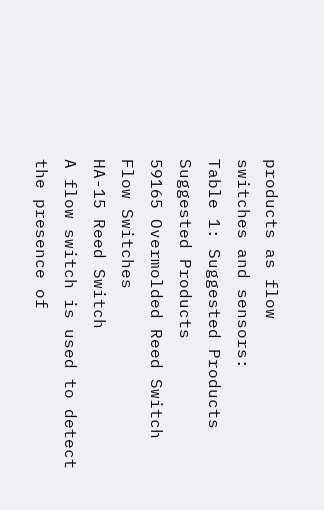products as flow
switches and sensors:
Table 1: Suggested Products
Suggested Products
59165 Overmolded Reed Switch
Flow Switches
HA-15 Reed Switch
A flow switch is used to detect the presence of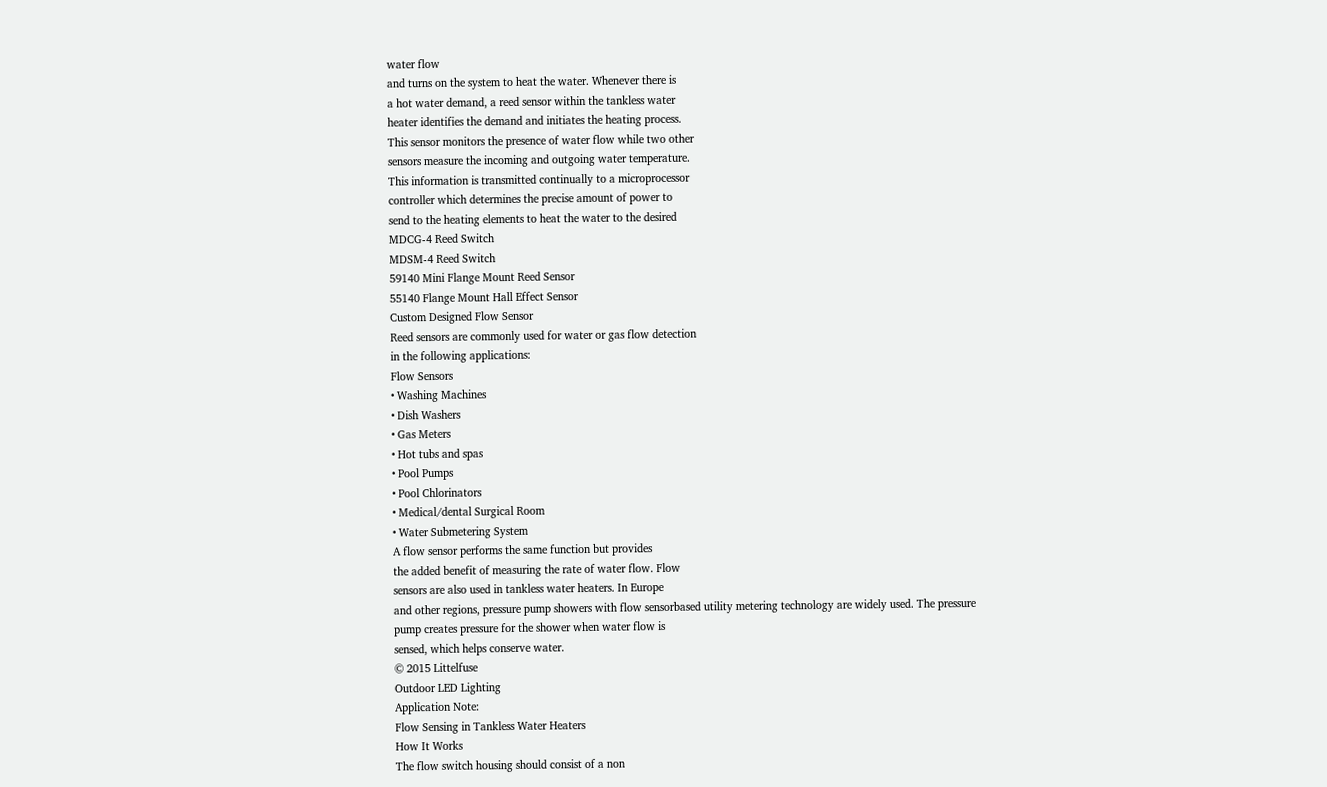water flow
and turns on the system to heat the water. Whenever there is
a hot water demand, a reed sensor within the tankless water
heater identifies the demand and initiates the heating process.
This sensor monitors the presence of water flow while two other
sensors measure the incoming and outgoing water temperature.
This information is transmitted continually to a microprocessor
controller which determines the precise amount of power to
send to the heating elements to heat the water to the desired
MDCG-4 Reed Switch
MDSM-4 Reed Switch
59140 Mini Flange Mount Reed Sensor
55140 Flange Mount Hall Effect Sensor
Custom Designed Flow Sensor
Reed sensors are commonly used for water or gas flow detection
in the following applications:
Flow Sensors
• Washing Machines
• Dish Washers
• Gas Meters
• Hot tubs and spas
• Pool Pumps
• Pool Chlorinators
• Medical/dental Surgical Room
• Water Submetering System
A flow sensor performs the same function but provides
the added benefit of measuring the rate of water flow. Flow
sensors are also used in tankless water heaters. In Europe
and other regions, pressure pump showers with flow sensorbased utility metering technology are widely used. The pressure
pump creates pressure for the shower when water flow is
sensed, which helps conserve water.
© 2015 Littelfuse
Outdoor LED Lighting
Application Note:
Flow Sensing in Tankless Water Heaters
How It Works
The flow switch housing should consist of a non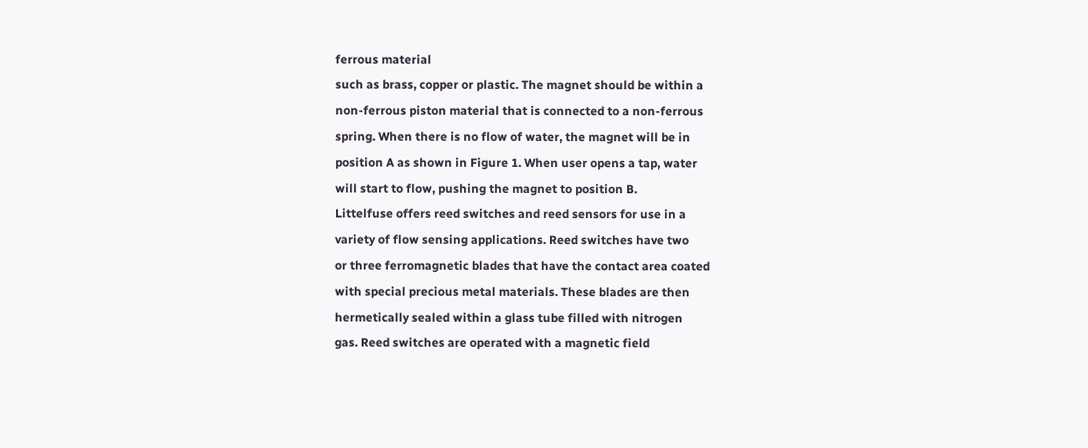ferrous material
such as brass, copper or plastic. The magnet should be within a
non-ferrous piston material that is connected to a non-ferrous
spring. When there is no flow of water, the magnet will be in
position A as shown in Figure 1. When user opens a tap, water
will start to flow, pushing the magnet to position B.
Littelfuse offers reed switches and reed sensors for use in a
variety of flow sensing applications. Reed switches have two
or three ferromagnetic blades that have the contact area coated
with special precious metal materials. These blades are then
hermetically sealed within a glass tube filled with nitrogen
gas. Reed switches are operated with a magnetic field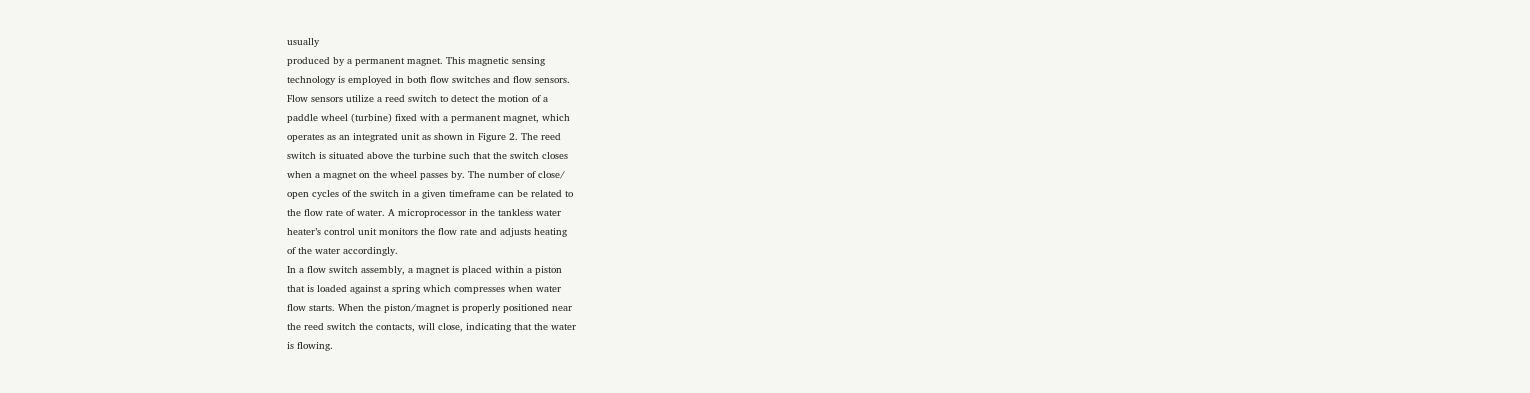usually
produced by a permanent magnet. This magnetic sensing
technology is employed in both flow switches and flow sensors.
Flow sensors utilize a reed switch to detect the motion of a
paddle wheel (turbine) fixed with a permanent magnet, which
operates as an integrated unit as shown in Figure 2. The reed
switch is situated above the turbine such that the switch closes
when a magnet on the wheel passes by. The number of close/
open cycles of the switch in a given timeframe can be related to
the flow rate of water. A microprocessor in the tankless water
heater’s control unit monitors the flow rate and adjusts heating
of the water accordingly.
In a flow switch assembly, a magnet is placed within a piston
that is loaded against a spring which compresses when water
flow starts. When the piston/magnet is properly positioned near
the reed switch the contacts, will close, indicating that the water
is flowing.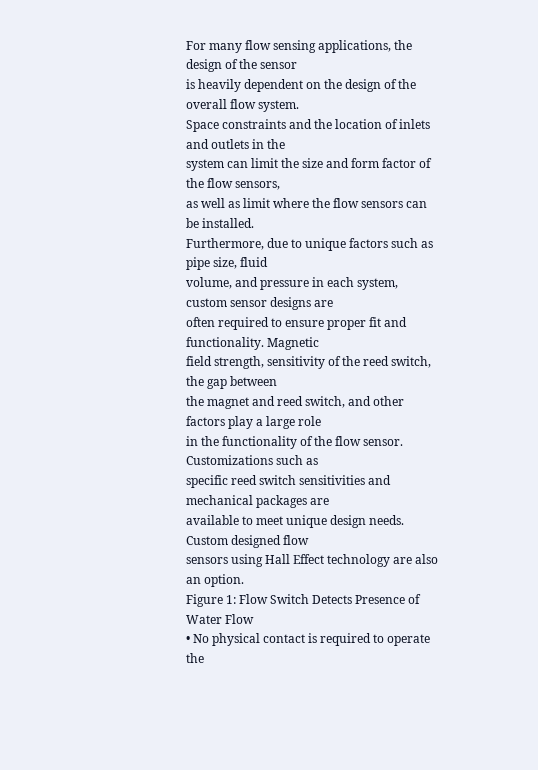For many flow sensing applications, the design of the sensor
is heavily dependent on the design of the overall flow system.
Space constraints and the location of inlets and outlets in the
system can limit the size and form factor of the flow sensors,
as well as limit where the flow sensors can be installed.
Furthermore, due to unique factors such as pipe size, fluid
volume, and pressure in each system, custom sensor designs are
often required to ensure proper fit and functionality. Magnetic
field strength, sensitivity of the reed switch, the gap between
the magnet and reed switch, and other factors play a large role
in the functionality of the flow sensor. Customizations such as
specific reed switch sensitivities and mechanical packages are
available to meet unique design needs. Custom designed flow
sensors using Hall Effect technology are also an option.
Figure 1: Flow Switch Detects Presence of Water Flow
• No physical contact is required to operate the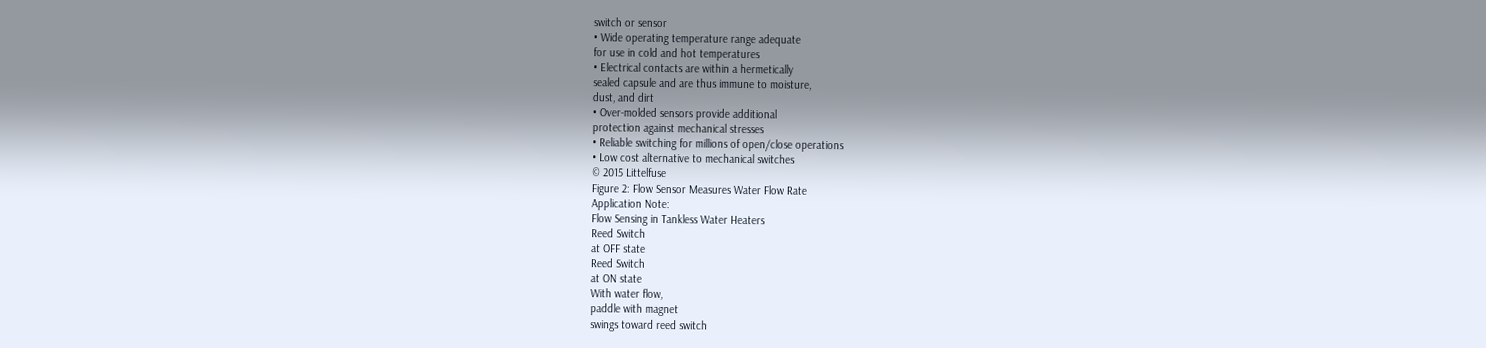switch or sensor
• Wide operating temperature range adequate
for use in cold and hot temperatures
• Electrical contacts are within a hermetically
sealed capsule and are thus immune to moisture,
dust, and dirt
• Over-molded sensors provide additional
protection against mechanical stresses
• Reliable switching for millions of open/close operations
• Low cost alternative to mechanical switches
© 2015 Littelfuse
Figure 2: Flow Sensor Measures Water Flow Rate
Application Note:
Flow Sensing in Tankless Water Heaters
Reed Switch
at OFF state
Reed Switch
at ON state
With water flow,
paddle with magnet
swings toward reed switch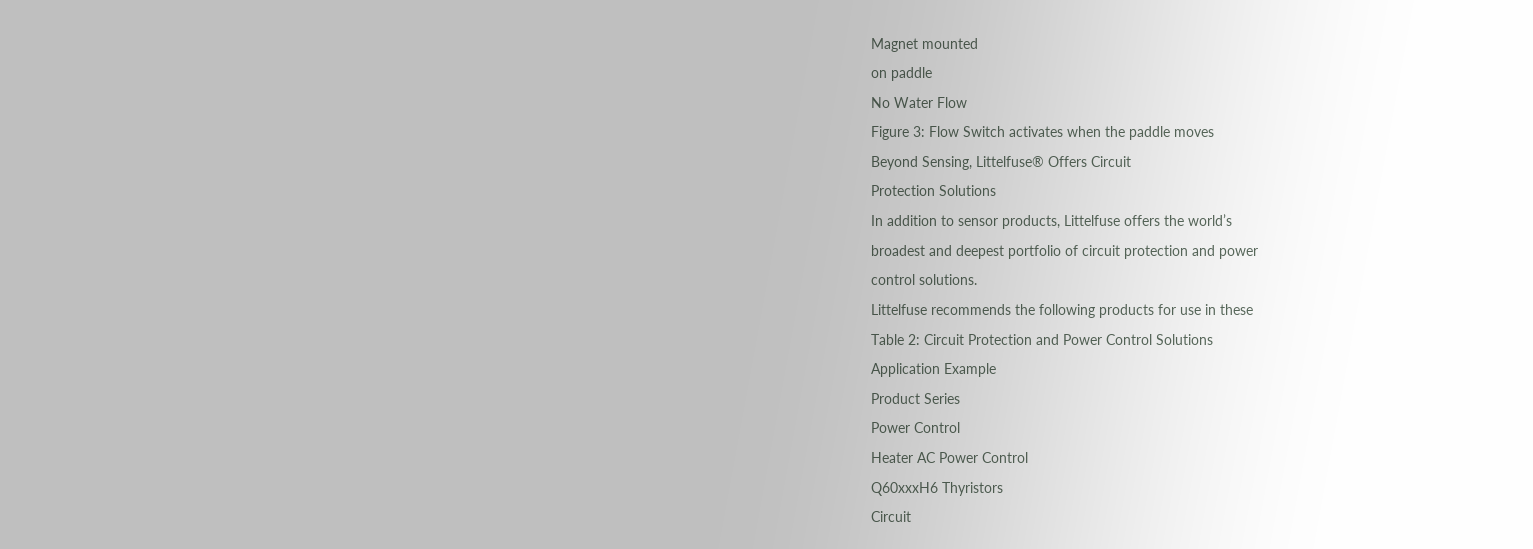Magnet mounted
on paddle
No Water Flow
Figure 3: Flow Switch activates when the paddle moves
Beyond Sensing, Littelfuse® Offers Circuit
Protection Solutions
In addition to sensor products, Littelfuse offers the world’s
broadest and deepest portfolio of circuit protection and power
control solutions.
Littelfuse recommends the following products for use in these
Table 2: Circuit Protection and Power Control Solutions
Application Example
Product Series
Power Control
Heater AC Power Control
Q60xxxH6 Thyristors
Circuit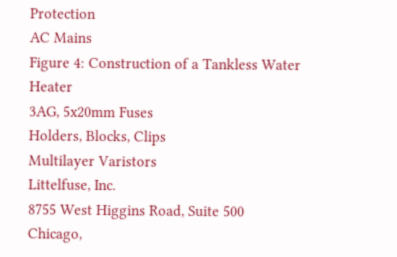Protection
AC Mains
Figure 4: Construction of a Tankless Water Heater
3AG, 5x20mm Fuses
Holders, Blocks, Clips
Multilayer Varistors
Littelfuse, Inc.
8755 West Higgins Road, Suite 500
Chicago,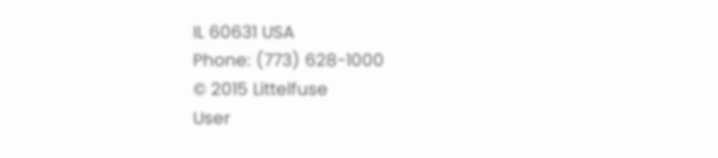IL 60631 USA
Phone: (773) 628-1000
© 2015 Littelfuse
User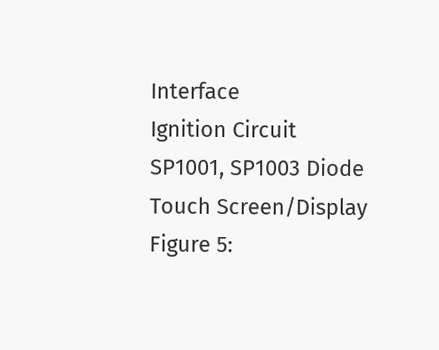Interface
Ignition Circuit
SP1001, SP1003 Diode
Touch Screen/Display
Figure 5: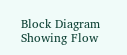Block Diagram Showing Flow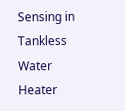Sensing in
Tankless Water Heater